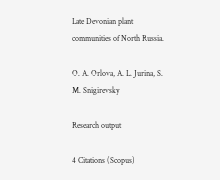Late Devonian plant communities of North Russia.

O. A. Orlova, A. L. Jurina, S. M. Snigirevsky

Research output

4 Citations (Scopus)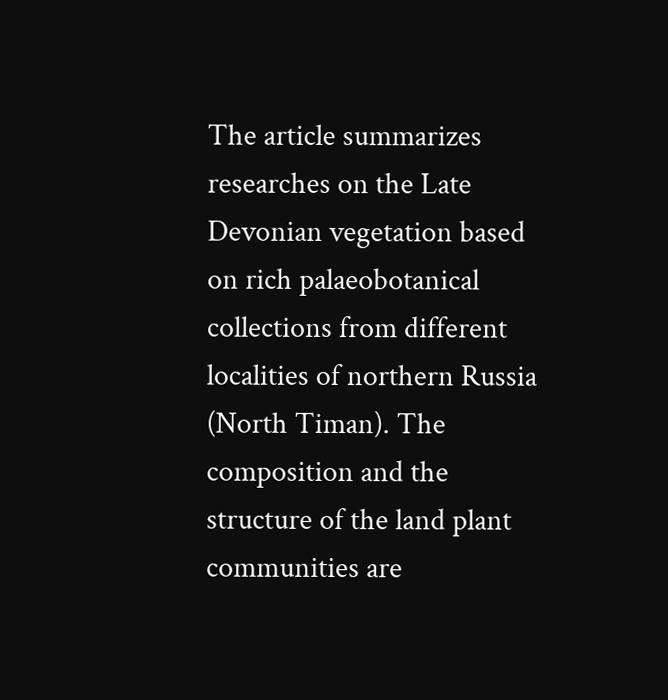The article summarizes researches on the Late Devonian vegetation based on rich palaeobotanical collections from different localities of northern Russia (North Timan). The composition and the structure of the land plant communities are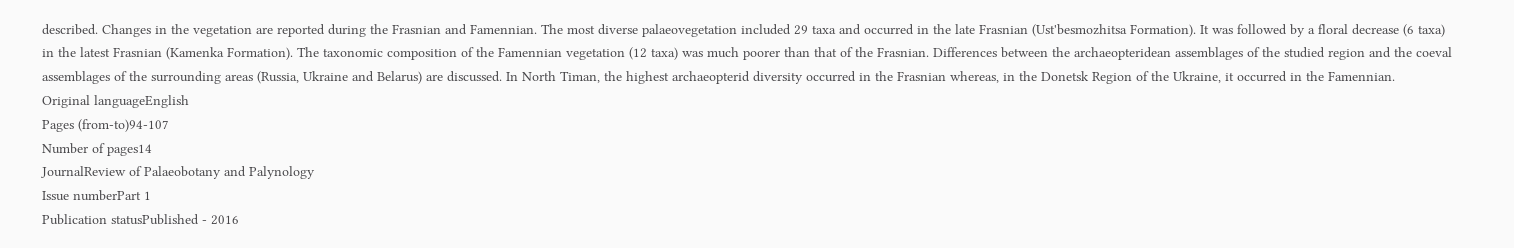described. Changes in the vegetation are reported during the Frasnian and Famennian. The most diverse palaeovegetation included 29 taxa and occurred in the late Frasnian (Ust'besmozhitsa Formation). It was followed by a floral decrease (6 taxa) in the latest Frasnian (Kamenka Formation). The taxonomic composition of the Famennian vegetation (12 taxa) was much poorer than that of the Frasnian. Differences between the archaeopteridean assemblages of the studied region and the coeval assemblages of the surrounding areas (Russia, Ukraine and Belarus) are discussed. In North Timan, the highest archaeopterid diversity occurred in the Frasnian whereas, in the Donetsk Region of the Ukraine, it occurred in the Famennian.
Original languageEnglish
Pages (from-to)94-107
Number of pages14
JournalReview of Palaeobotany and Palynology
Issue numberPart 1
Publication statusPublished - 2016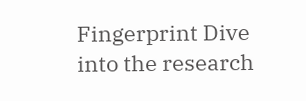Fingerprint Dive into the research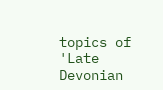topics of 'Late Devonian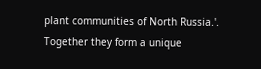plant communities of North Russia.'. Together they form a unique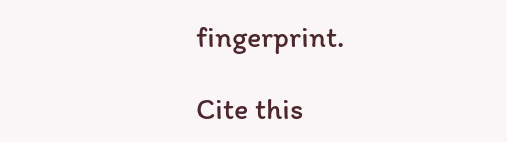fingerprint.

Cite this